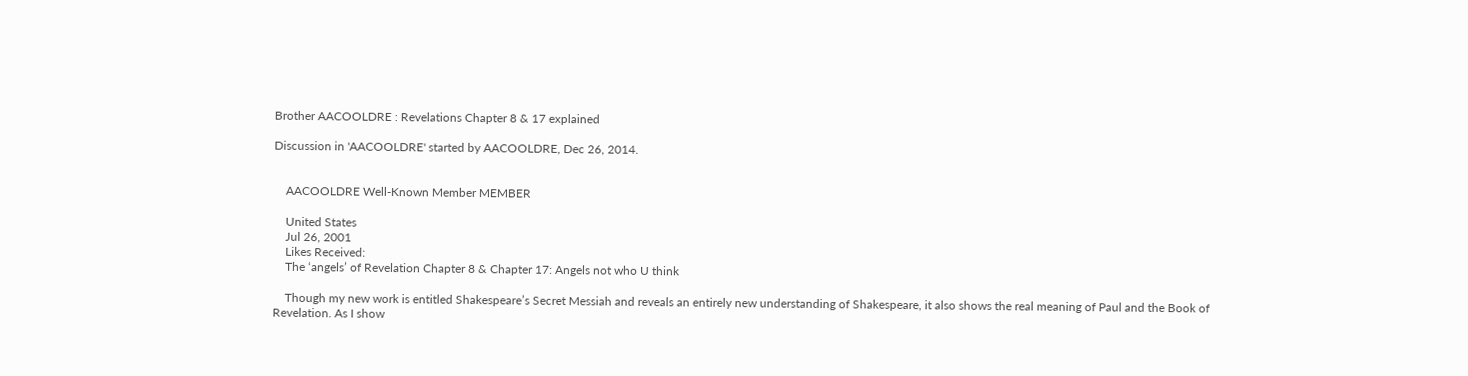Brother AACOOLDRE : Revelations Chapter 8 & 17 explained

Discussion in 'AACOOLDRE' started by AACOOLDRE, Dec 26, 2014.


    AACOOLDRE Well-Known Member MEMBER

    United States
    Jul 26, 2001
    Likes Received:
    The ‘angels’ of Revelation Chapter 8 & Chapter 17: Angels not who U think

    Though my new work is entitled Shakespeare’s Secret Messiah and reveals an entirely new understanding of Shakespeare, it also shows the real meaning of Paul and the Book of Revelation. As I show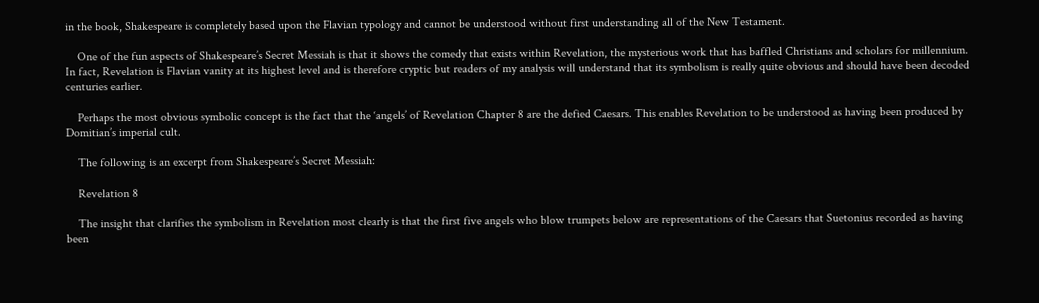in the book, Shakespeare is completely based upon the Flavian typology and cannot be understood without first understanding all of the New Testament.

    One of the fun aspects of Shakespeare’s Secret Messiah is that it shows the comedy that exists within Revelation, the mysterious work that has baffled Christians and scholars for millennium. In fact, Revelation is Flavian vanity at its highest level and is therefore cryptic but readers of my analysis will understand that its symbolism is really quite obvious and should have been decoded centuries earlier.

    Perhaps the most obvious symbolic concept is the fact that the ‘angels’ of Revelation Chapter 8 are the defied Caesars. This enables Revelation to be understood as having been produced by Domitian’s imperial cult.

    The following is an excerpt from Shakespeare’s Secret Messiah:

    Revelation 8

    The insight that clarifies the symbolism in Revelation most clearly is that the first five angels who blow trumpets below are representations of the Caesars that Suetonius recorded as having been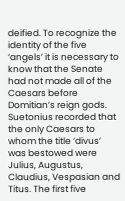deified. To recognize the identity of the five ‘angels’ it is necessary to know that the Senate had not made all of the Caesars before Domitian’s reign gods. Suetonius recorded that the only Caesars to whom the title ‘divus’ was bestowed were Julius, Augustus, Claudius, Vespasian and Titus. The first five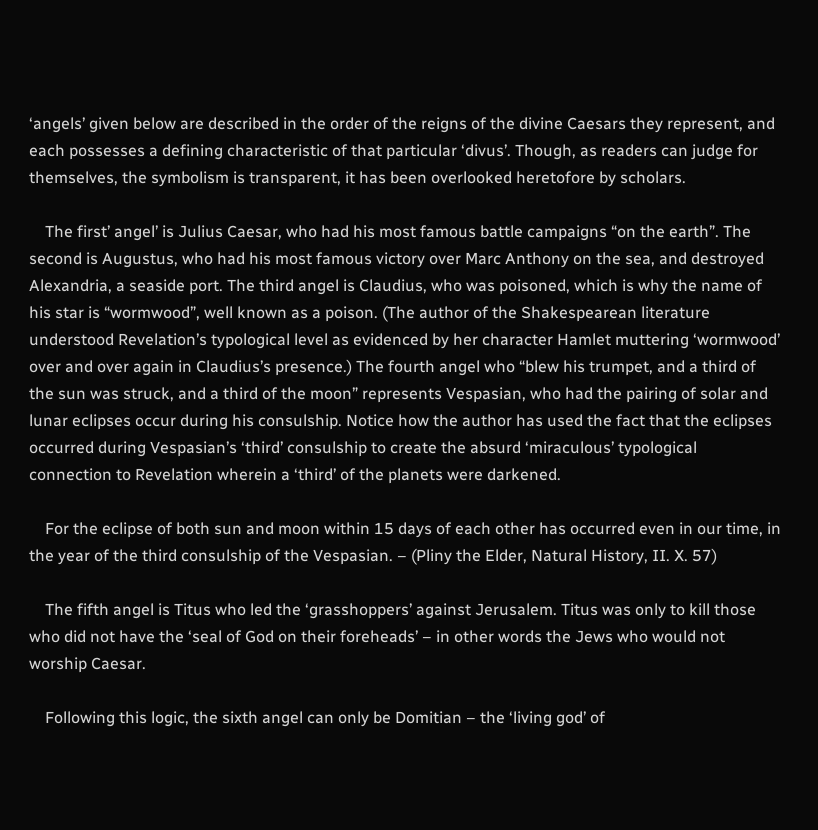‘angels’ given below are described in the order of the reigns of the divine Caesars they represent, and each possesses a defining characteristic of that particular ‘divus’. Though, as readers can judge for themselves, the symbolism is transparent, it has been overlooked heretofore by scholars.

    The first’ angel’ is Julius Caesar, who had his most famous battle campaigns “on the earth”. The second is Augustus, who had his most famous victory over Marc Anthony on the sea, and destroyed Alexandria, a seaside port. The third angel is Claudius, who was poisoned, which is why the name of his star is “wormwood”, well known as a poison. (The author of the Shakespearean literature understood Revelation’s typological level as evidenced by her character Hamlet muttering ‘wormwood’ over and over again in Claudius’s presence.) The fourth angel who “blew his trumpet, and a third of the sun was struck, and a third of the moon” represents Vespasian, who had the pairing of solar and lunar eclipses occur during his consulship. Notice how the author has used the fact that the eclipses occurred during Vespasian’s ‘third’ consulship to create the absurd ‘miraculous’ typological connection to Revelation wherein a ‘third’ of the planets were darkened.

    For the eclipse of both sun and moon within 15 days of each other has occurred even in our time, in the year of the third consulship of the Vespasian. – (Pliny the Elder, Natural History, II. X. 57)

    The fifth angel is Titus who led the ‘grasshoppers’ against Jerusalem. Titus was only to kill those who did not have the ‘seal of God on their foreheads’ – in other words the Jews who would not worship Caesar.

    Following this logic, the sixth angel can only be Domitian – the ‘living god’ of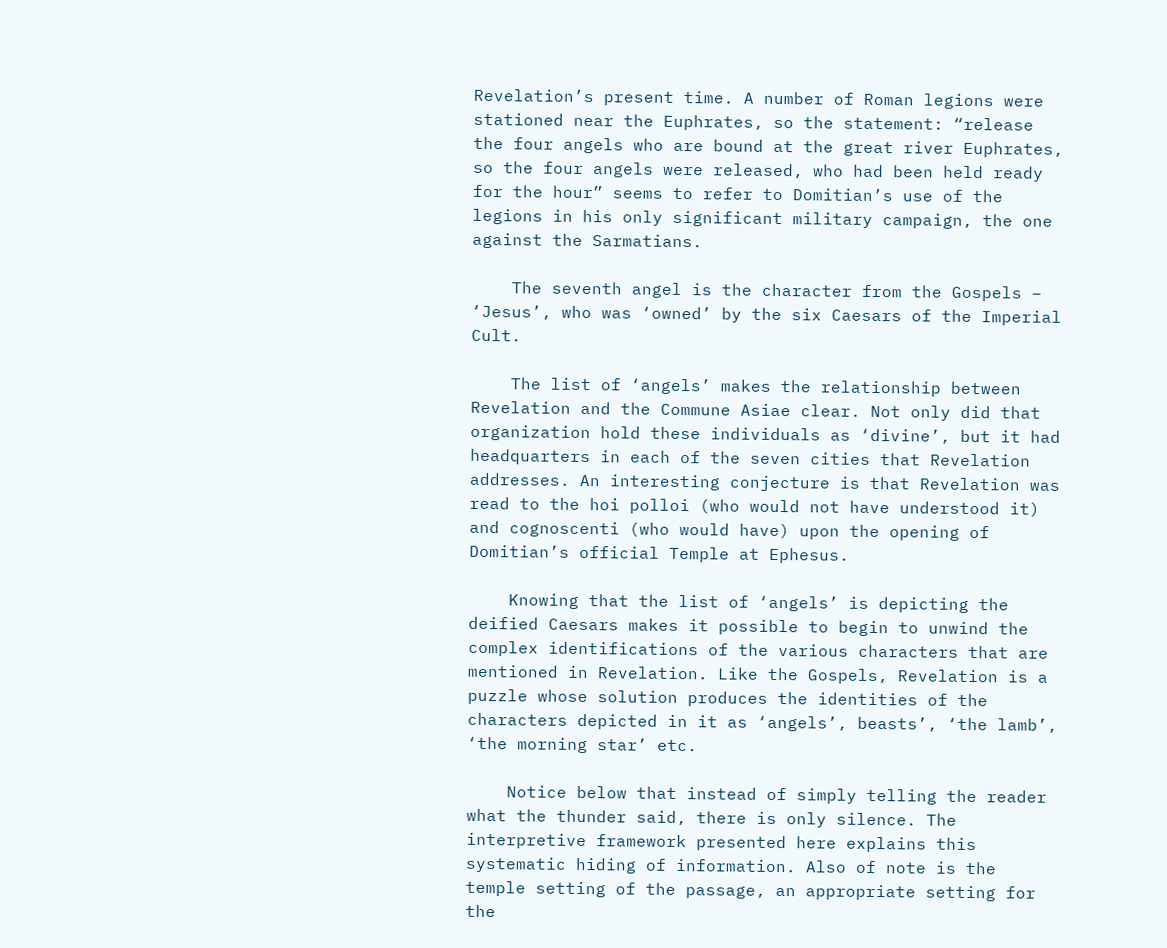Revelation’s present time. A number of Roman legions were stationed near the Euphrates, so the statement: “release the four angels who are bound at the great river Euphrates, so the four angels were released, who had been held ready for the hour” seems to refer to Domitian’s use of the legions in his only significant military campaign, the one against the Sarmatians.

    The seventh angel is the character from the Gospels – ‘Jesus’, who was ‘owned’ by the six Caesars of the Imperial Cult.

    The list of ‘angels’ makes the relationship between Revelation and the Commune Asiae clear. Not only did that organization hold these individuals as ‘divine’, but it had headquarters in each of the seven cities that Revelation addresses. An interesting conjecture is that Revelation was read to the hoi polloi (who would not have understood it) and cognoscenti (who would have) upon the opening of Domitian’s official Temple at Ephesus.

    Knowing that the list of ‘angels’ is depicting the deified Caesars makes it possible to begin to unwind the complex identifications of the various characters that are mentioned in Revelation. Like the Gospels, Revelation is a puzzle whose solution produces the identities of the characters depicted in it as ‘angels’, beasts’, ‘the lamb’, ‘the morning star’ etc.

    Notice below that instead of simply telling the reader what the thunder said, there is only silence. The interpretive framework presented here explains this systematic hiding of information. Also of note is the temple setting of the passage, an appropriate setting for the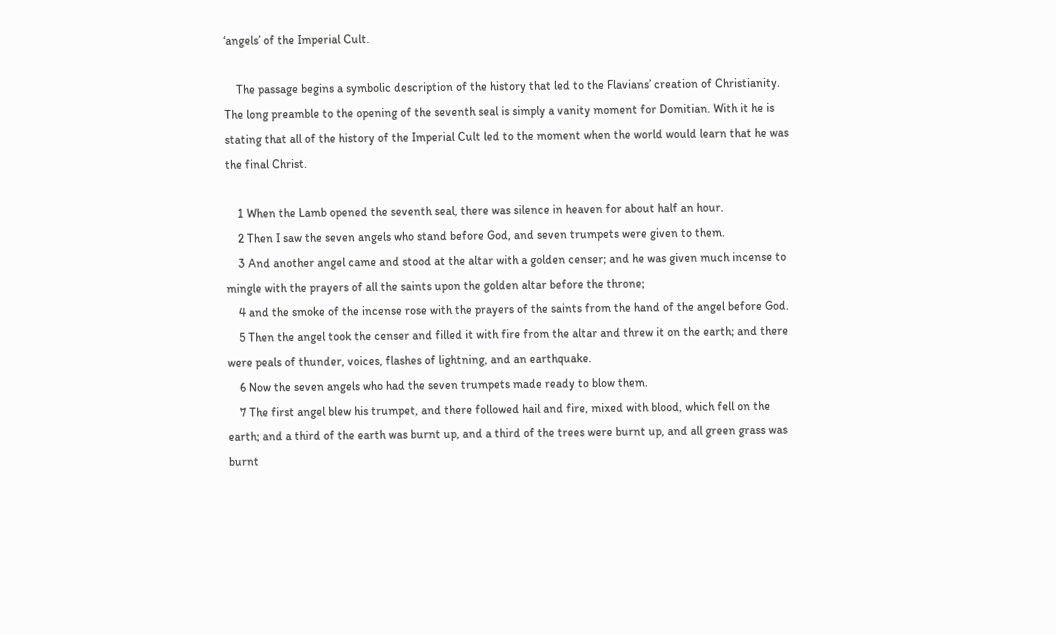‘angels’ of the Imperial Cult.

    The passage begins a symbolic description of the history that led to the Flavians’ creation of Christianity. The long preamble to the opening of the seventh seal is simply a vanity moment for Domitian. With it he is stating that all of the history of the Imperial Cult led to the moment when the world would learn that he was the final Christ.

    1 When the Lamb opened the seventh seal, there was silence in heaven for about half an hour.
    2 Then I saw the seven angels who stand before God, and seven trumpets were given to them.
    3 And another angel came and stood at the altar with a golden censer; and he was given much incense to mingle with the prayers of all the saints upon the golden altar before the throne;
    4 and the smoke of the incense rose with the prayers of the saints from the hand of the angel before God.
    5 Then the angel took the censer and filled it with fire from the altar and threw it on the earth; and there were peals of thunder, voices, flashes of lightning, and an earthquake.
    6 Now the seven angels who had the seven trumpets made ready to blow them.
    7 The first angel blew his trumpet, and there followed hail and fire, mixed with blood, which fell on the earth; and a third of the earth was burnt up, and a third of the trees were burnt up, and all green grass was burnt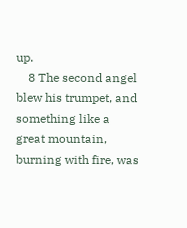up.
    8 The second angel blew his trumpet, and something like a great mountain, burning with fire, was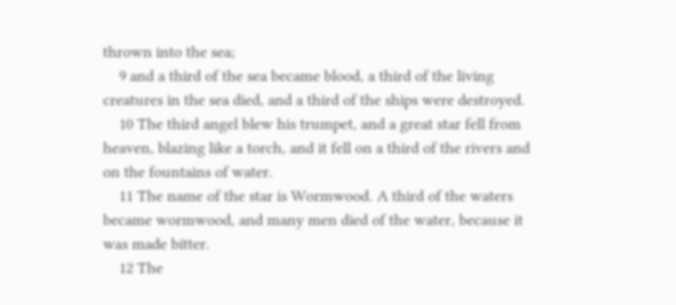thrown into the sea;
    9 and a third of the sea became blood, a third of the living creatures in the sea died, and a third of the ships were destroyed.
    10 The third angel blew his trumpet, and a great star fell from heaven, blazing like a torch, and it fell on a third of the rivers and on the fountains of water.
    11 The name of the star is Wormwood. A third of the waters became wormwood, and many men died of the water, because it was made bitter.
    12 The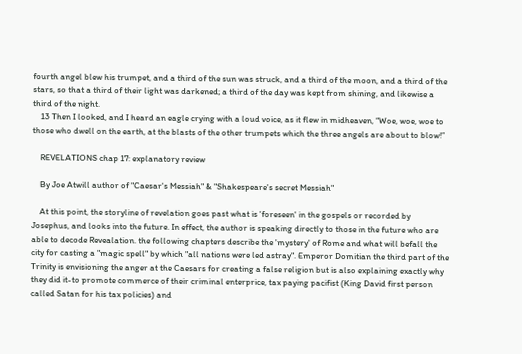fourth angel blew his trumpet, and a third of the sun was struck, and a third of the moon, and a third of the stars, so that a third of their light was darkened; a third of the day was kept from shining, and likewise a third of the night.
    13 Then I looked, and I heard an eagle crying with a loud voice, as it flew in midheaven, “Woe, woe, woe to those who dwell on the earth, at the blasts of the other trumpets which the three angels are about to blow!”

    REVELATIONS chap 17: explanatory review

    By Joe Atwill author of "Caesar's Messiah" & "Shakespeare's secret Messiah"

    At this point, the storyline of revelation goes past what is 'foreseen' in the gospels or recorded by Josephus, and looks into the future. In effect, the author is speaking directly to those in the future who are able to decode Revealation. the following chapters describe the 'mystery' of Rome and what will befall the city for casting a "magic spell" by which "all nations were led astray". Emperor Domitian the third part of the Trinity is envisioning the anger at the Caesars for creating a false religion but is also explaining exactly why they did it-to promote commerce of their criminal enterprice, tax paying pacifist (King David first person called Satan for his tax policies) and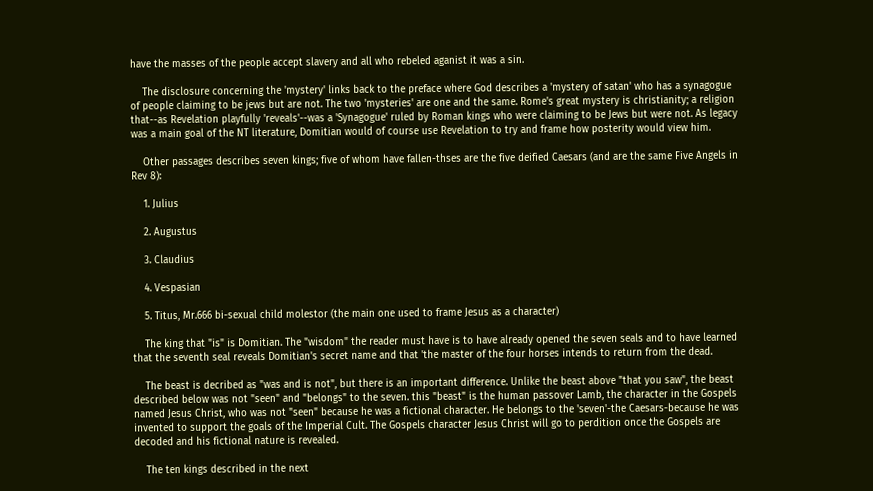have the masses of the people accept slavery and all who rebeled aganist it was a sin.

    The disclosure concerning the 'mystery' links back to the preface where God describes a 'mystery of satan' who has a synagogue of people claiming to be jews but are not. The two 'mysteries' are one and the same. Rome's great mystery is christianity; a religion that--as Revelation playfully 'reveals'--was a 'Synagogue' ruled by Roman kings who were claiming to be Jews but were not. As legacy was a main goal of the NT literature, Domitian would of course use Revelation to try and frame how posterity would view him.

    Other passages describes seven kings; five of whom have fallen-thses are the five deified Caesars (and are the same Five Angels in Rev 8):

    1. Julius

    2. Augustus

    3. Claudius

    4. Vespasian

    5. Titus, Mr.666 bi-sexual child molestor (the main one used to frame Jesus as a character)

    The king that "is" is Domitian. The "wisdom" the reader must have is to have already opened the seven seals and to have learned that the seventh seal reveals Domitian's secret name and that 'the master of the four horses intends to return from the dead.

    The beast is decribed as "was and is not", but there is an important difference. Unlike the beast above "that you saw", the beast described below was not "seen" and "belongs" to the seven. this "beast" is the human passover Lamb, the character in the Gospels named Jesus Christ, who was not "seen" because he was a fictional character. He belongs to the 'seven'-the Caesars-because he was invented to support the goals of the Imperial Cult. The Gospels character Jesus Christ will go to perdition once the Gospels are decoded and his fictional nature is revealed.

    The ten kings described in the next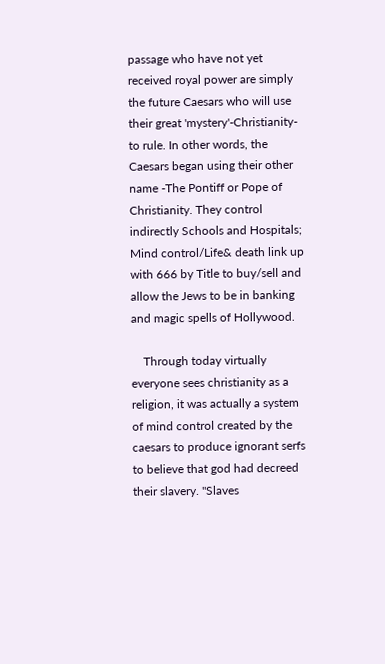passage who have not yet received royal power are simply the future Caesars who will use their great 'mystery'-Christianity-to rule. In other words, the Caesars began using their other name -The Pontiff or Pope of Christianity. They control indirectly Schools and Hospitals; Mind control/Life& death link up with 666 by Title to buy/sell and allow the Jews to be in banking and magic spells of Hollywood.

    Through today virtually everyone sees christianity as a religion, it was actually a system of mind control created by the caesars to produce ignorant serfs to believe that god had decreed their slavery. "Slaves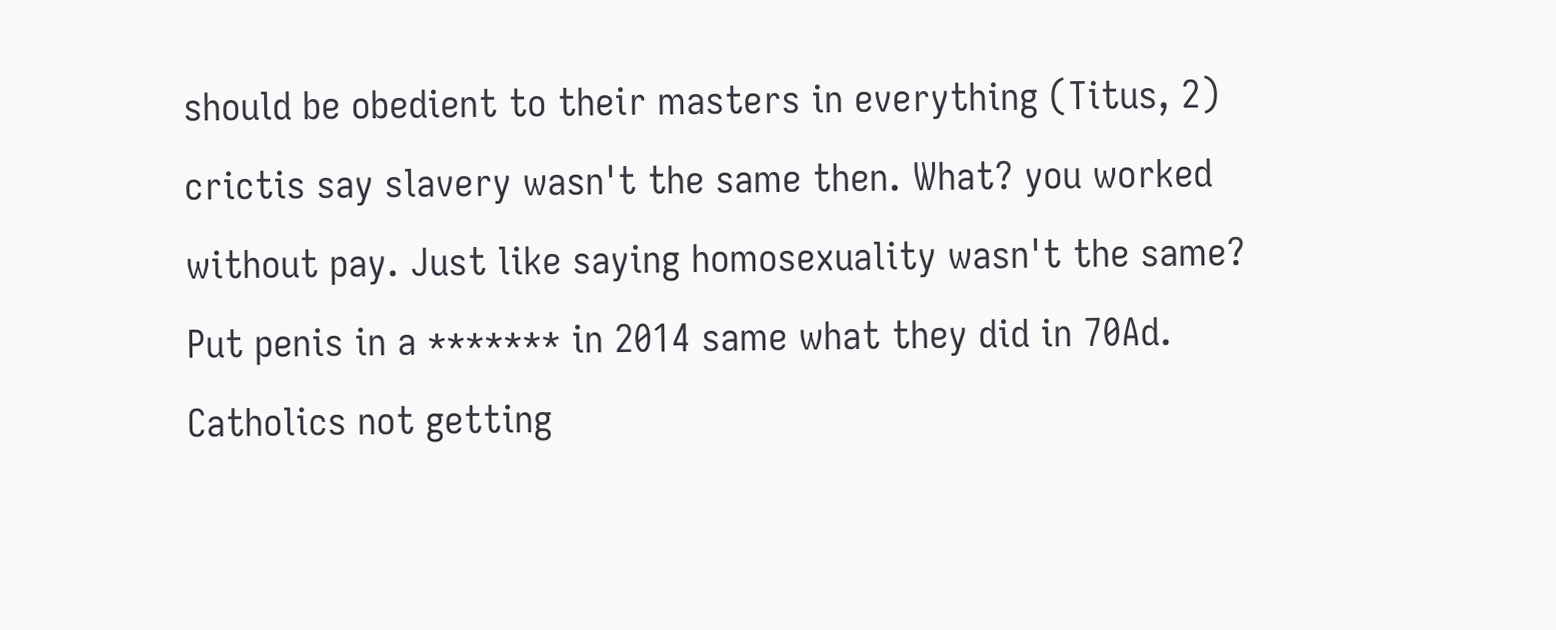should be obedient to their masters in everything (Titus, 2) crictis say slavery wasn't the same then. What? you worked without pay. Just like saying homosexuality wasn't the same? Put penis in a ******* in 2014 same what they did in 70Ad. Catholics not getting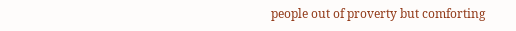people out of proverty but comforting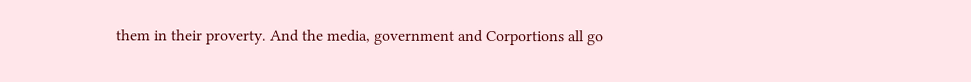them in their proverty. And the media, government and Corportions all go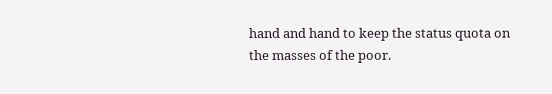hand and hand to keep the status quota on the masses of the poor.